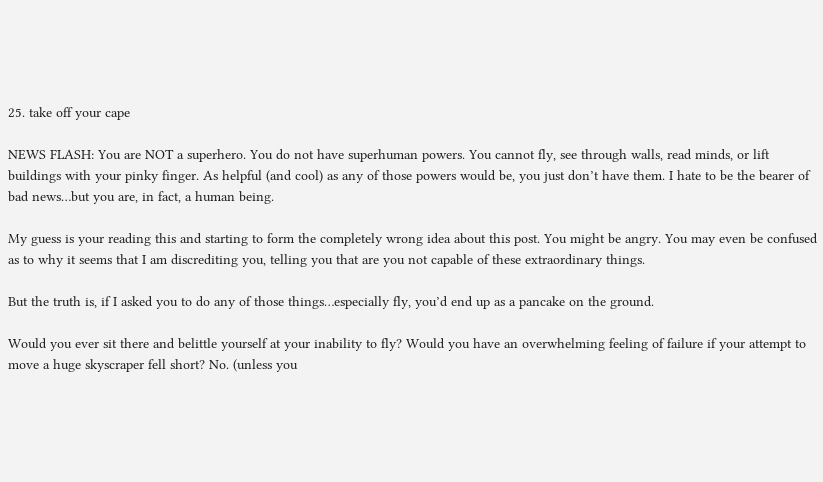25. take off your cape

NEWS FLASH: You are NOT a superhero. You do not have superhuman powers. You cannot fly, see through walls, read minds, or lift buildings with your pinky finger. As helpful (and cool) as any of those powers would be, you just don’t have them. I hate to be the bearer of bad news…but you are, in fact, a human being.

My guess is your reading this and starting to form the completely wrong idea about this post. You might be angry. You may even be confused as to why it seems that I am discrediting you, telling you that are you not capable of these extraordinary things.

But the truth is, if I asked you to do any of those things…especially fly, you’d end up as a pancake on the ground.

Would you ever sit there and belittle yourself at your inability to fly? Would you have an overwhelming feeling of failure if your attempt to move a huge skyscraper fell short? No. (unless you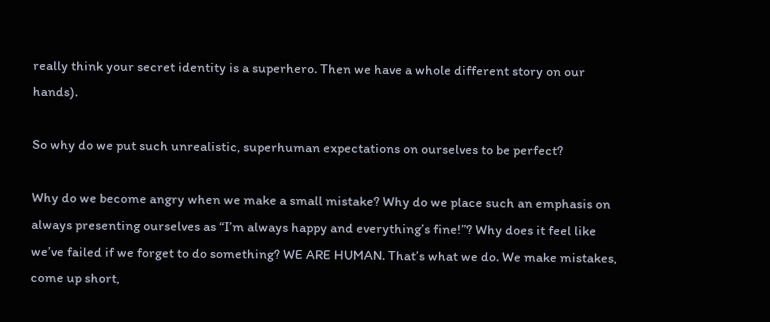really think your secret identity is a superhero. Then we have a whole different story on our hands).

So why do we put such unrealistic, superhuman expectations on ourselves to be perfect?

Why do we become angry when we make a small mistake? Why do we place such an emphasis on always presenting ourselves as “I’m always happy and everything’s fine!”? Why does it feel like we’ve failed if we forget to do something? WE ARE HUMAN. That’s what we do. We make mistakes, come up short,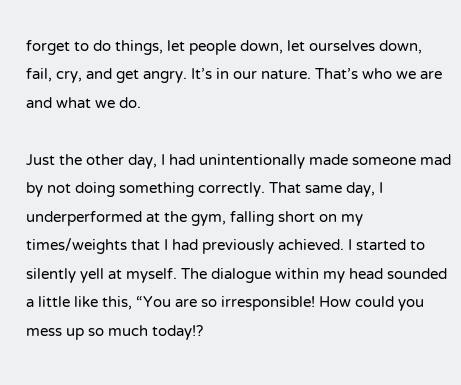forget to do things, let people down, let ourselves down, fail, cry, and get angry. It’s in our nature. That’s who we are and what we do.

Just the other day, I had unintentionally made someone mad by not doing something correctly. That same day, I underperformed at the gym, falling short on my times/weights that I had previously achieved. I started to silently yell at myself. The dialogue within my head sounded a little like this, “You are so irresponsible! How could you mess up so much today!?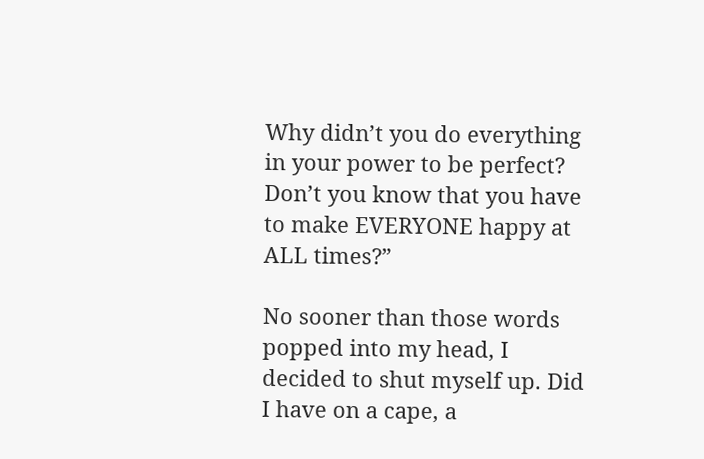Why didn’t you do everything in your power to be perfect? Don’t you know that you have to make EVERYONE happy at ALL times?”

No sooner than those words popped into my head, I decided to shut myself up. Did I have on a cape, a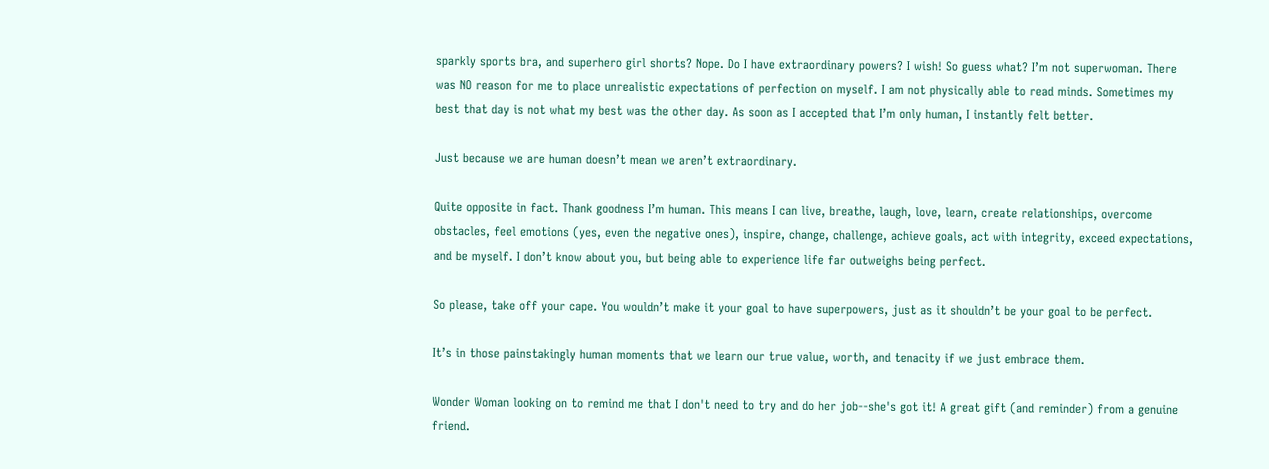sparkly sports bra, and superhero girl shorts? Nope. Do I have extraordinary powers? I wish! So guess what? I’m not superwoman. There was NO reason for me to place unrealistic expectations of perfection on myself. I am not physically able to read minds. Sometimes my best that day is not what my best was the other day. As soon as I accepted that I’m only human, I instantly felt better.

Just because we are human doesn’t mean we aren’t extraordinary.

Quite opposite in fact. Thank goodness I’m human. This means I can live, breathe, laugh, love, learn, create relationships, overcome obstacles, feel emotions (yes, even the negative ones), inspire, change, challenge, achieve goals, act with integrity, exceed expectations, and be myself. I don’t know about you, but being able to experience life far outweighs being perfect.

So please, take off your cape. You wouldn’t make it your goal to have superpowers, just as it shouldn’t be your goal to be perfect.

It’s in those painstakingly human moments that we learn our true value, worth, and tenacity if we just embrace them.

Wonder Woman looking on to remind me that I don't need to try and do her job--she's got it! A great gift (and reminder) from a genuine friend.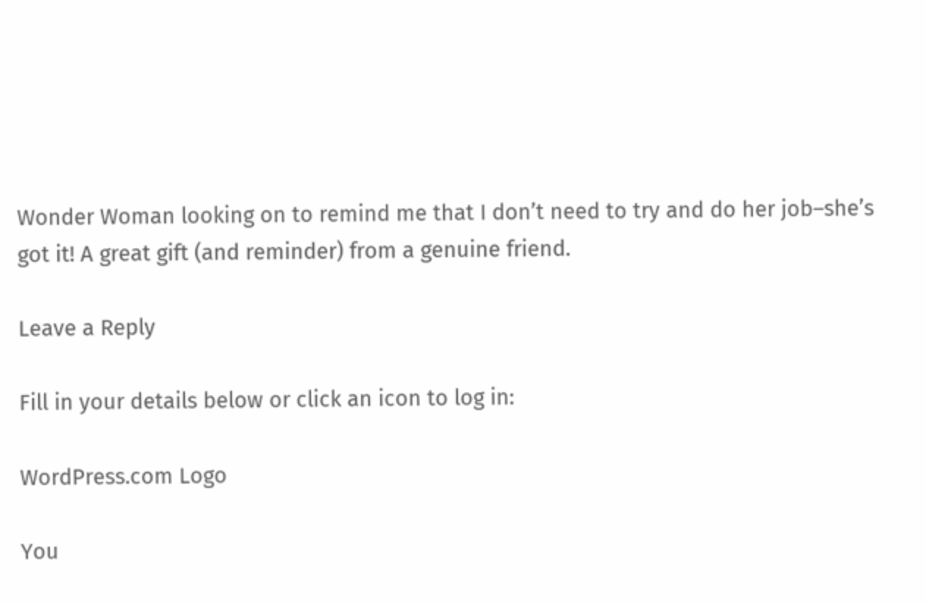Wonder Woman looking on to remind me that I don’t need to try and do her job–she’s got it! A great gift (and reminder) from a genuine friend.

Leave a Reply

Fill in your details below or click an icon to log in:

WordPress.com Logo

You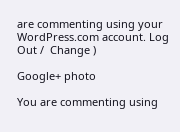are commenting using your WordPress.com account. Log Out /  Change )

Google+ photo

You are commenting using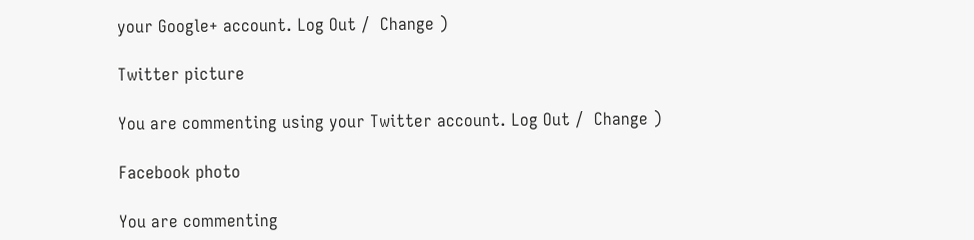your Google+ account. Log Out /  Change )

Twitter picture

You are commenting using your Twitter account. Log Out /  Change )

Facebook photo

You are commenting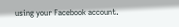using your Facebook account.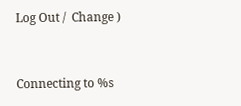Log Out /  Change )


Connecting to %s